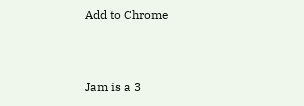Add to Chrome


Jam is a 3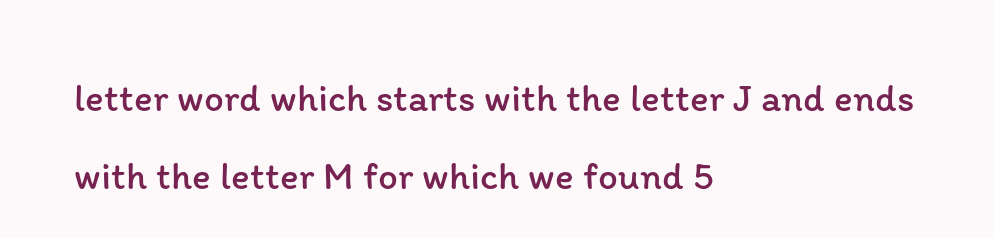letter word which starts with the letter J and ends with the letter M for which we found 5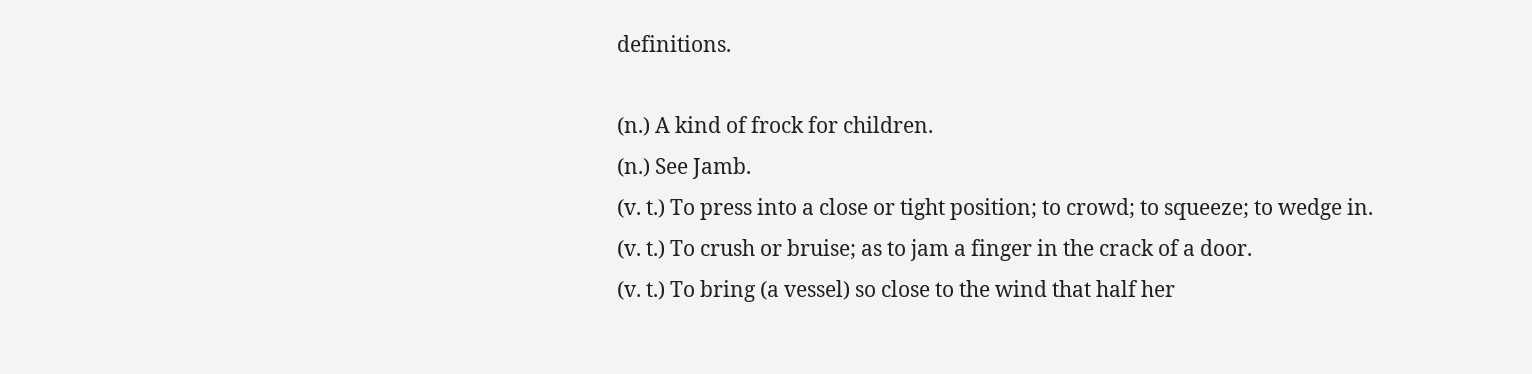definitions.

(n.) A kind of frock for children.
(n.) See Jamb.
(v. t.) To press into a close or tight position; to crowd; to squeeze; to wedge in.
(v. t.) To crush or bruise; as to jam a finger in the crack of a door.
(v. t.) To bring (a vessel) so close to the wind that half her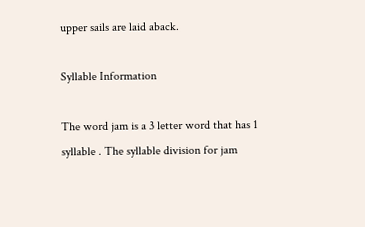upper sails are laid aback.

Syllable Information

The word jam is a 3 letter word that has 1 syllable . The syllable division for jam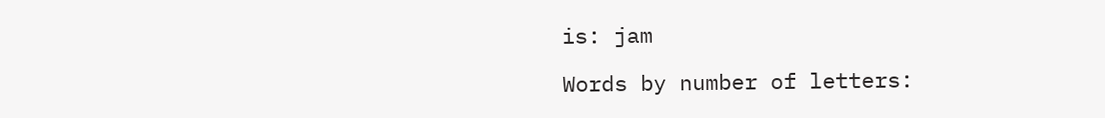is: jam

Words by number of letters: